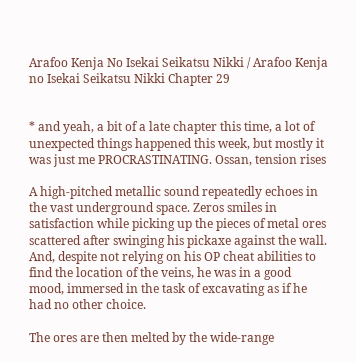Arafoo Kenja No Isekai Seikatsu Nikki / Arafoo Kenja no Isekai Seikatsu Nikki Chapter 29


* and yeah, a bit of a late chapter this time, a lot of unexpected things happened this week, but mostly it was just me PROCRASTINATING. Ossan, tension rises

A high-pitched metallic sound repeatedly echoes in the vast underground space. Zeros smiles in satisfaction while picking up the pieces of metal ores scattered after swinging his pickaxe against the wall. And, despite not relying on his OP cheat abilities to find the location of the veins, he was in a good mood, immersed in the task of excavating as if he had no other choice.

The ores are then melted by the wide-range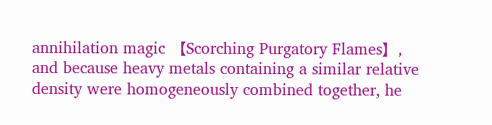annihilation magic 【Scorching Purgatory Flames】, and because heavy metals containing a similar relative density were homogeneously combined together, he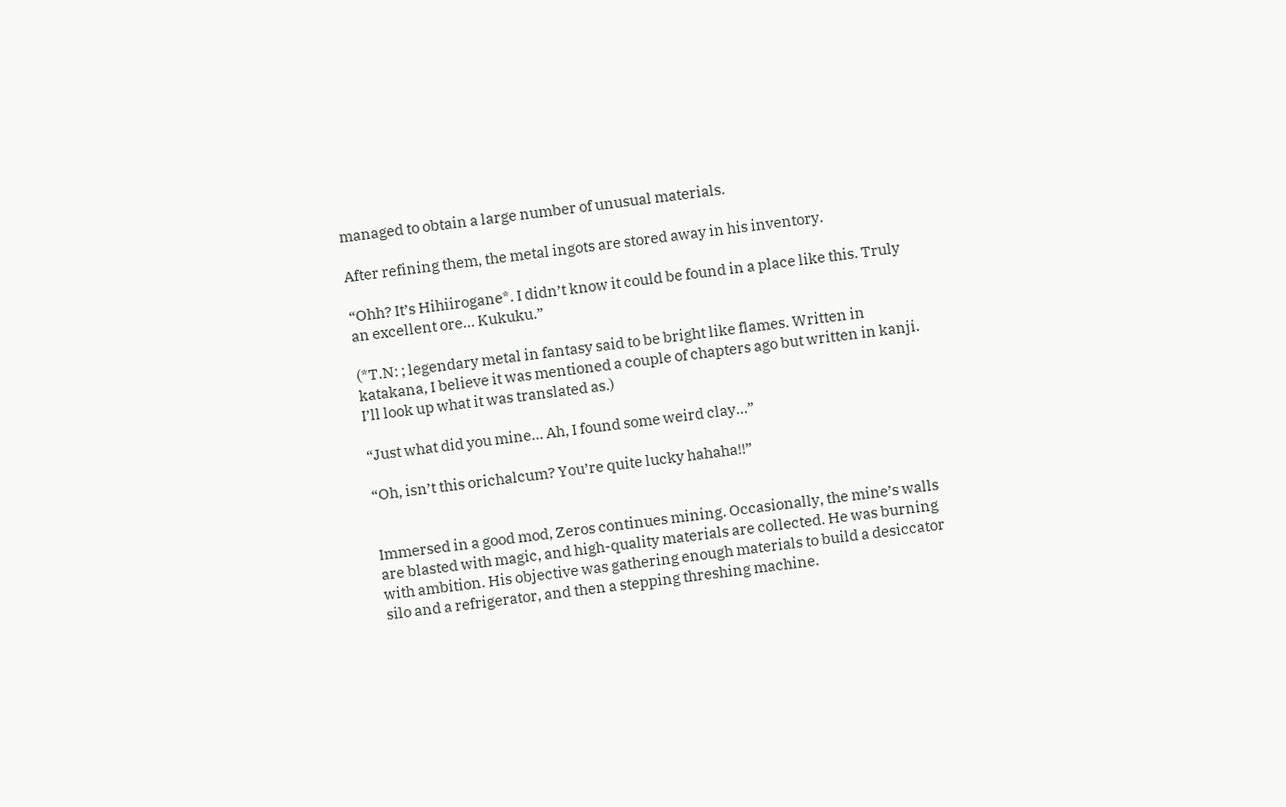managed to obtain a large number of unusual materials.

After refining them, the metal ingots are stored away in his inventory.

“Ohh? It’s Hihiirogane*. I didn’t know it could be found in a place like this. Truly an excellent ore… Kukuku.”

(*T.N: ; legendary metal in fantasy said to be bright like flames. Written in katakana, I believe it was mentioned a couple of chapters ago but written in kanji. I’ll look up what it was translated as.)

“Just what did you mine… Ah, I found some weird clay…”

“Oh, isn’t this orichalcum? You’re quite lucky hahaha!!”


Immersed in a good mod, Zeros continues mining. Occasionally, the mine’s walls are blasted with magic, and high-quality materials are collected. He was burning with ambition. His objective was gathering enough materials to build a desiccator silo and a refrigerator, and then a stepping threshing machine.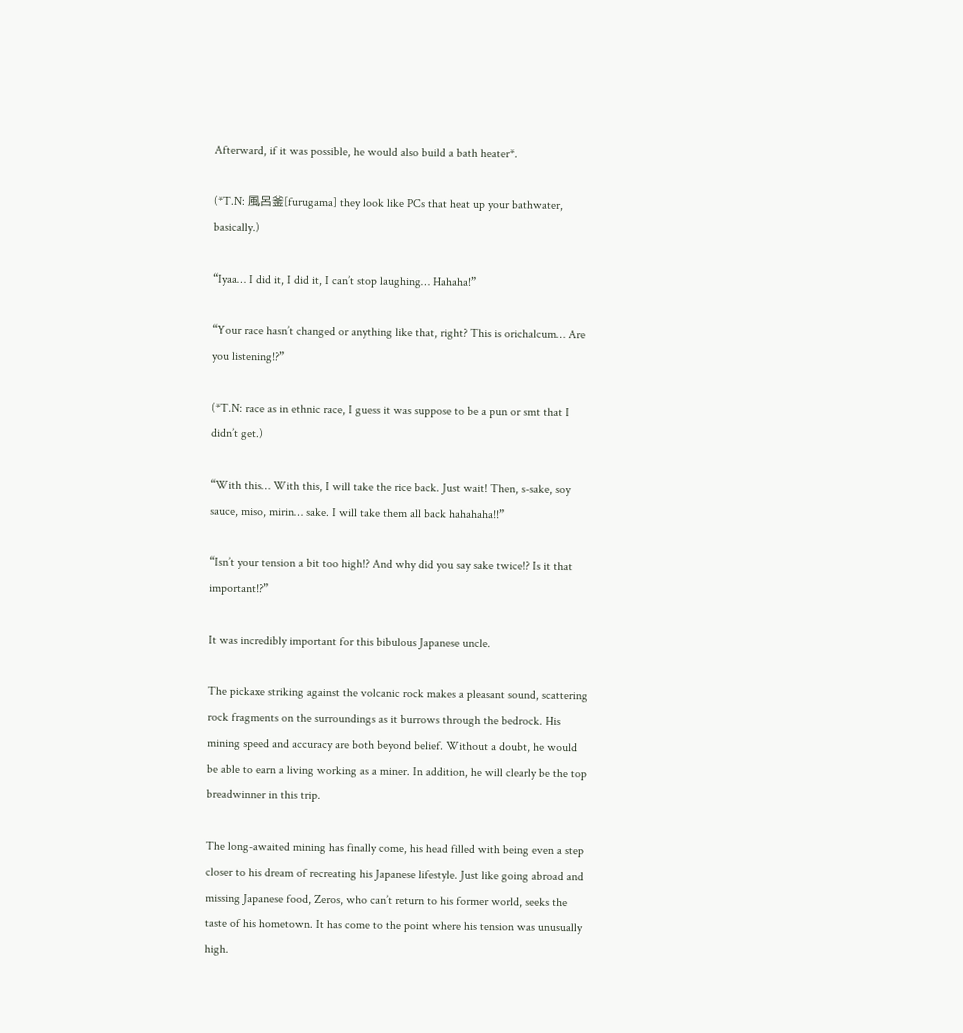Afterward, if it was possible, he would also build a bath heater*.

(*T.N: 風呂釜[furugama] they look like PCs that heat up your bathwater, basically.)

“Iyaa… I did it, I did it, I can’t stop laughing… Hahaha!”

“Your race hasn’t changed or anything like that, right? This is orichalcum… Are you listening!?”

(*T.N: race as in ethnic race, I guess it was suppose to be a pun or smt that I didn’t get.)

“With this… With this, I will take the rice back. Just wait! Then, s-sake, soy sauce, miso, mirin… sake. I will take them all back hahahaha!!”

“Isn’t your tension a bit too high!? And why did you say sake twice!? Is it that important!?”

It was incredibly important for this bibulous Japanese uncle.

The pickaxe striking against the volcanic rock makes a pleasant sound, scattering rock fragments on the surroundings as it burrows through the bedrock. His mining speed and accuracy are both beyond belief. Without a doubt, he would be able to earn a living working as a miner. In addition, he will clearly be the top breadwinner in this trip.

The long-awaited mining has finally come, his head filled with being even a step closer to his dream of recreating his Japanese lifestyle. Just like going abroad and missing Japanese food, Zeros, who can’t return to his former world, seeks the taste of his hometown. It has come to the point where his tension was unusually high.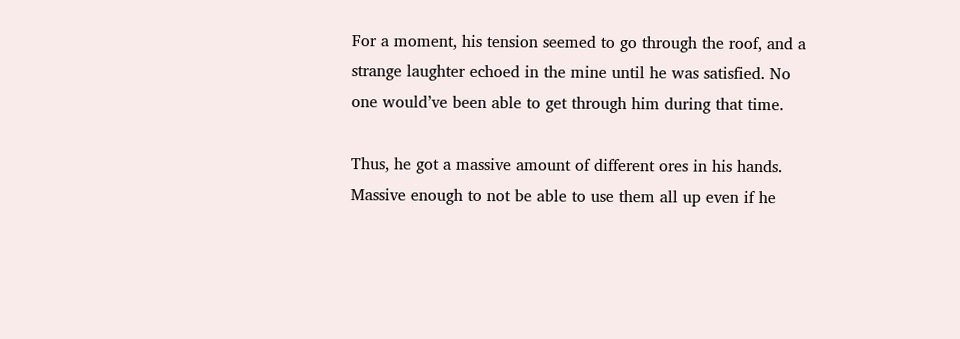For a moment, his tension seemed to go through the roof, and a strange laughter echoed in the mine until he was satisfied. No one would’ve been able to get through him during that time.

Thus, he got a massive amount of different ores in his hands. Massive enough to not be able to use them all up even if he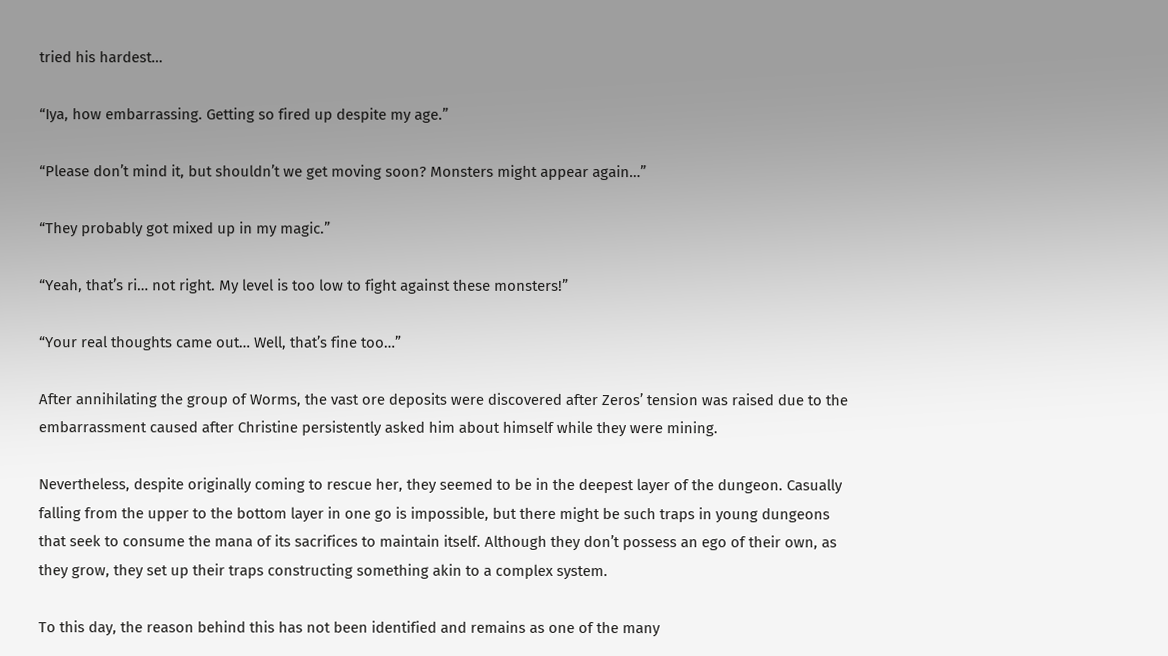tried his hardest…

“Iya, how embarrassing. Getting so fired up despite my age.”

“Please don’t mind it, but shouldn’t we get moving soon? Monsters might appear again…”

“They probably got mixed up in my magic.”

“Yeah, that’s ri… not right. My level is too low to fight against these monsters!”

“Your real thoughts came out… Well, that’s fine too…”

After annihilating the group of Worms, the vast ore deposits were discovered after Zeros’ tension was raised due to the embarrassment caused after Christine persistently asked him about himself while they were mining.

Nevertheless, despite originally coming to rescue her, they seemed to be in the deepest layer of the dungeon. Casually falling from the upper to the bottom layer in one go is impossible, but there might be such traps in young dungeons that seek to consume the mana of its sacrifices to maintain itself. Although they don’t possess an ego of their own, as they grow, they set up their traps constructing something akin to a complex system.

To this day, the reason behind this has not been identified and remains as one of the many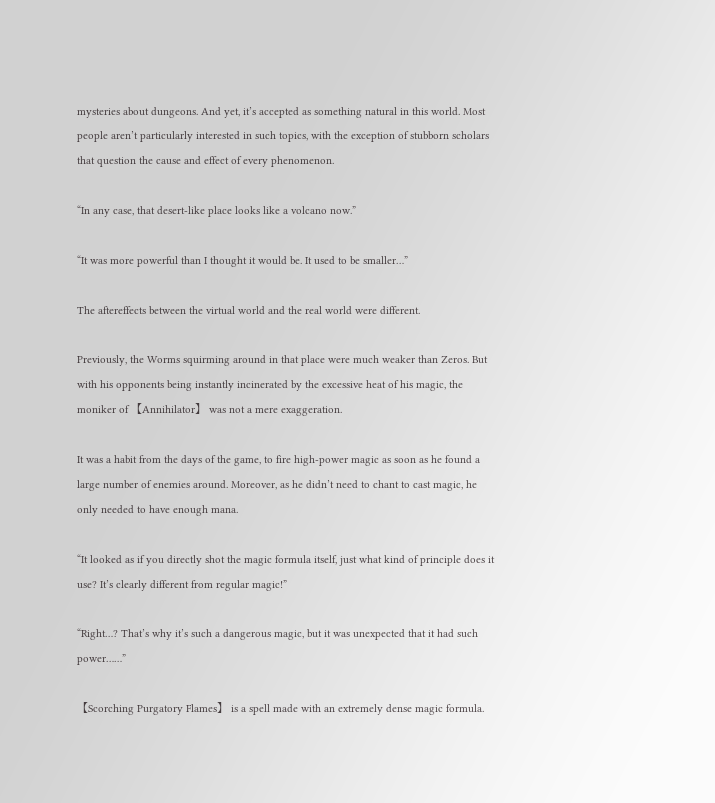mysteries about dungeons. And yet, it’s accepted as something natural in this world. Most people aren’t particularly interested in such topics, with the exception of stubborn scholars that question the cause and effect of every phenomenon.

“In any case, that desert-like place looks like a volcano now.”

“It was more powerful than I thought it would be. It used to be smaller…”

The aftereffects between the virtual world and the real world were different.

Previously, the Worms squirming around in that place were much weaker than Zeros. But with his opponents being instantly incinerated by the excessive heat of his magic, the moniker of 【Annihilator】 was not a mere exaggeration.

It was a habit from the days of the game, to fire high-power magic as soon as he found a large number of enemies around. Moreover, as he didn’t need to chant to cast magic, he only needed to have enough mana.

“It looked as if you directly shot the magic formula itself, just what kind of principle does it use? It’s clearly different from regular magic!”

“Right…? That’s why it’s such a dangerous magic, but it was unexpected that it had such power……”

【Scorching Purgatory Flames】 is a spell made with an extremely dense magic formula.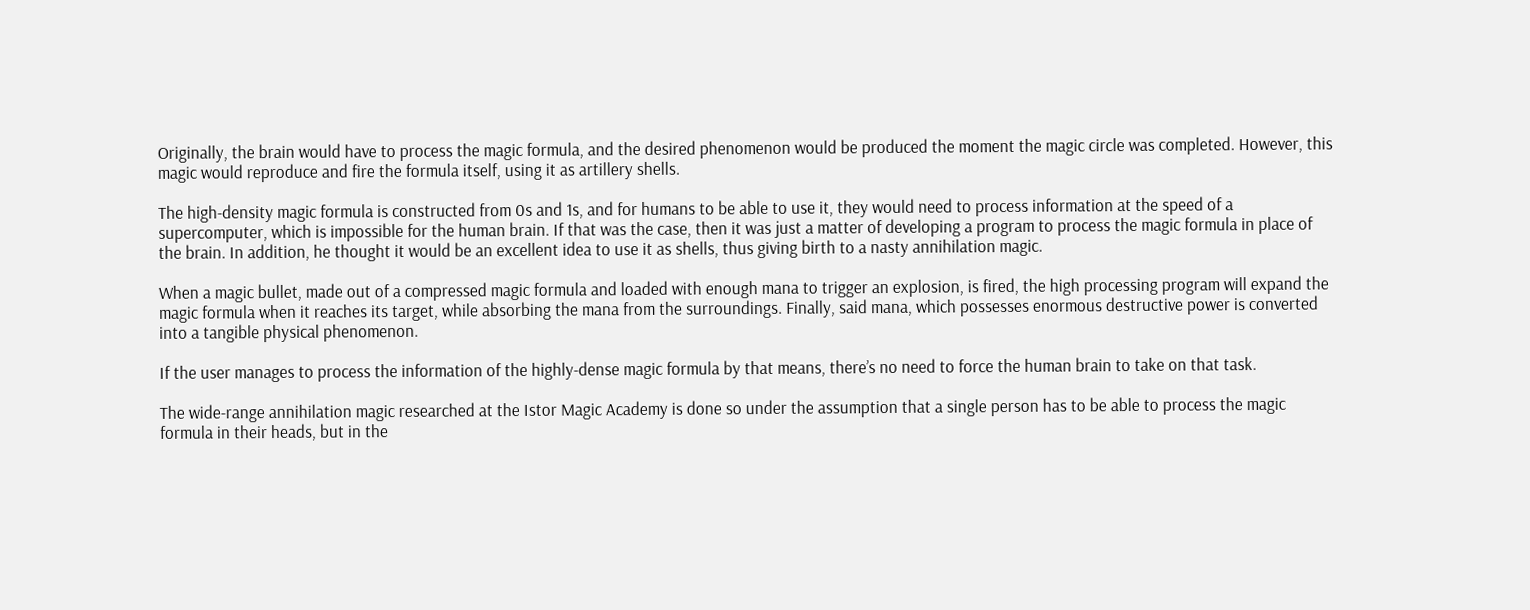Originally, the brain would have to process the magic formula, and the desired phenomenon would be produced the moment the magic circle was completed. However, this magic would reproduce and fire the formula itself, using it as artillery shells.

The high-density magic formula is constructed from 0s and 1s, and for humans to be able to use it, they would need to process information at the speed of a supercomputer, which is impossible for the human brain. If that was the case, then it was just a matter of developing a program to process the magic formula in place of the brain. In addition, he thought it would be an excellent idea to use it as shells, thus giving birth to a nasty annihilation magic.

When a magic bullet, made out of a compressed magic formula and loaded with enough mana to trigger an explosion, is fired, the high processing program will expand the magic formula when it reaches its target, while absorbing the mana from the surroundings. Finally, said mana, which possesses enormous destructive power is converted into a tangible physical phenomenon.

If the user manages to process the information of the highly-dense magic formula by that means, there’s no need to force the human brain to take on that task.

The wide-range annihilation magic researched at the Istor Magic Academy is done so under the assumption that a single person has to be able to process the magic formula in their heads, but in the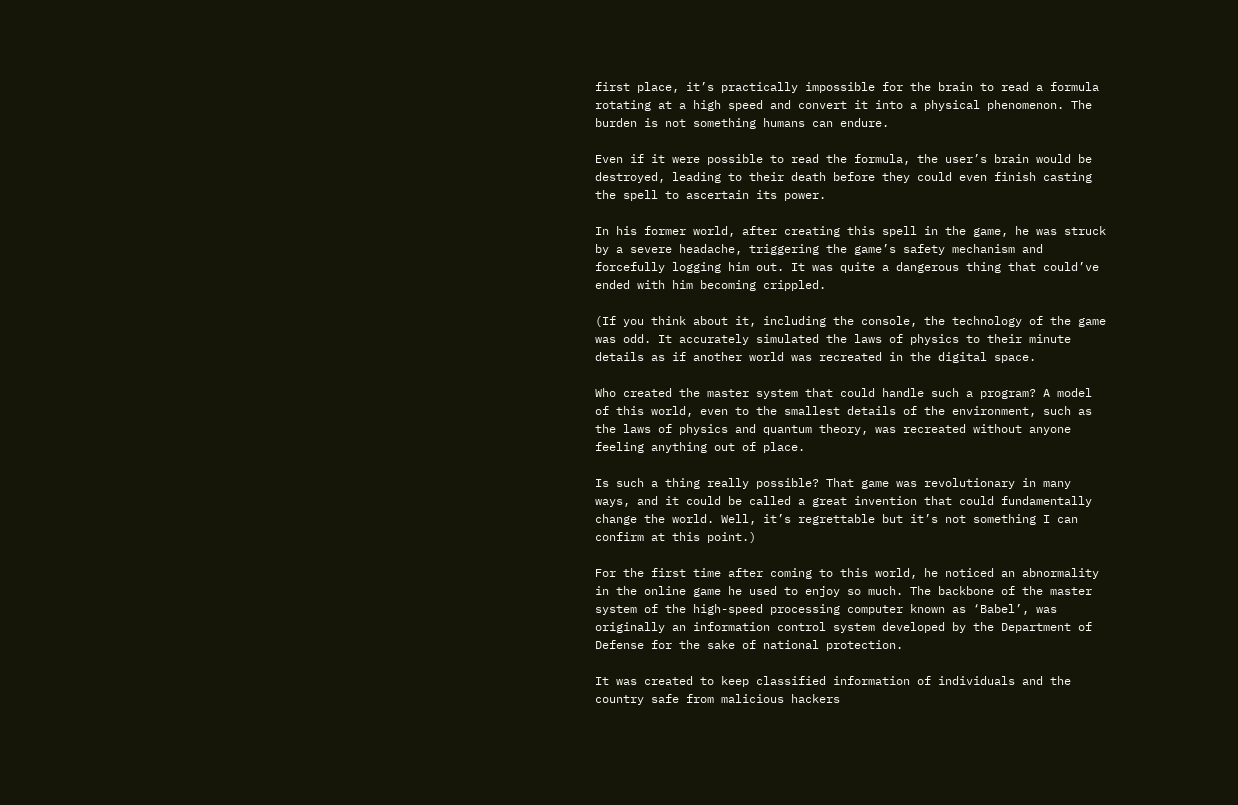first place, it’s practically impossible for the brain to read a formula rotating at a high speed and convert it into a physical phenomenon. The burden is not something humans can endure.

Even if it were possible to read the formula, the user’s brain would be destroyed, leading to their death before they could even finish casting the spell to ascertain its power.

In his former world, after creating this spell in the game, he was struck by a severe headache, triggering the game’s safety mechanism and forcefully logging him out. It was quite a dangerous thing that could’ve ended with him becoming crippled.

(If you think about it, including the console, the technology of the game was odd. It accurately simulated the laws of physics to their minute details as if another world was recreated in the digital space.

Who created the master system that could handle such a program? A model of this world, even to the smallest details of the environment, such as the laws of physics and quantum theory, was recreated without anyone feeling anything out of place.

Is such a thing really possible? That game was revolutionary in many ways, and it could be called a great invention that could fundamentally change the world. Well, it’s regrettable but it’s not something I can confirm at this point.)

For the first time after coming to this world, he noticed an abnormality in the online game he used to enjoy so much. The backbone of the master system of the high-speed processing computer known as ‘Babel’, was originally an information control system developed by the Department of Defense for the sake of national protection.

It was created to keep classified information of individuals and the country safe from malicious hackers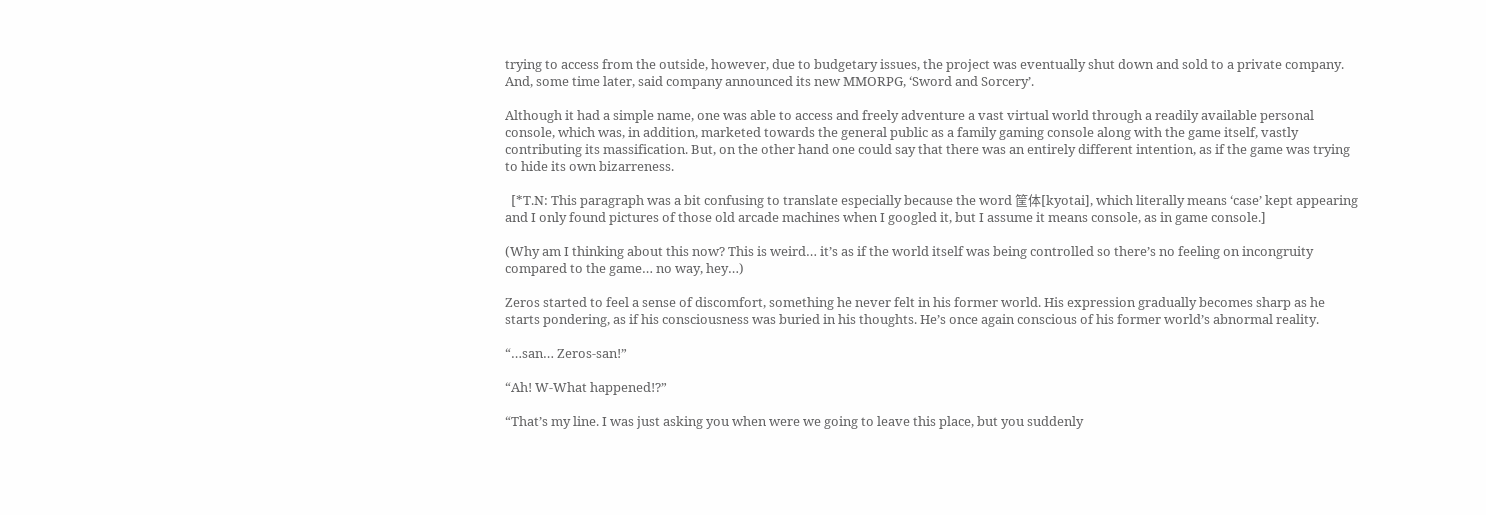trying to access from the outside, however, due to budgetary issues, the project was eventually shut down and sold to a private company. And, some time later, said company announced its new MMORPG, ‘Sword and Sorcery’.

Although it had a simple name, one was able to access and freely adventure a vast virtual world through a readily available personal console, which was, in addition, marketed towards the general public as a family gaming console along with the game itself, vastly contributing its massification. But, on the other hand one could say that there was an entirely different intention, as if the game was trying to hide its own bizarreness.

  [*T.N: This paragraph was a bit confusing to translate especially because the word 筐体[kyotai], which literally means ‘case’ kept appearing and I only found pictures of those old arcade machines when I googled it, but I assume it means console, as in game console.]

(Why am I thinking about this now? This is weird… it’s as if the world itself was being controlled so there’s no feeling on incongruity compared to the game… no way, hey…)

Zeros started to feel a sense of discomfort, something he never felt in his former world. His expression gradually becomes sharp as he starts pondering, as if his consciousness was buried in his thoughts. He’s once again conscious of his former world’s abnormal reality.

“…san… Zeros-san!”

“Ah! W-What happened!?”

“That’s my line. I was just asking you when were we going to leave this place, but you suddenly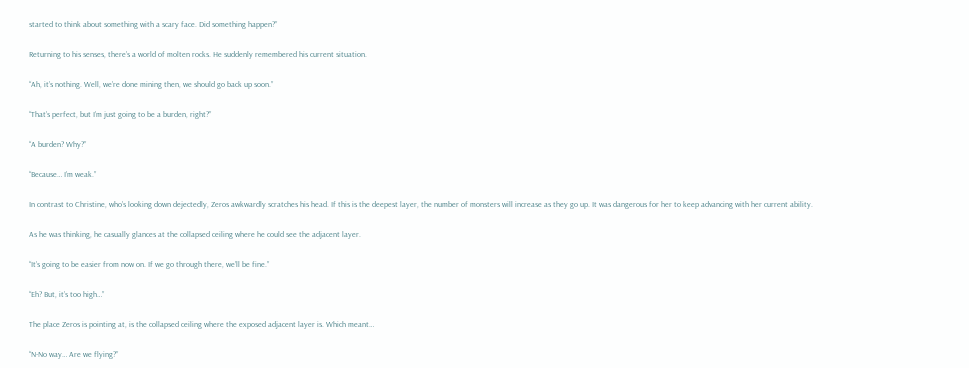started to think about something with a scary face. Did something happen?”

Returning to his senses, there’s a world of molten rocks. He suddenly remembered his current situation.

“Ah, it’s nothing. Well, we’re done mining then, we should go back up soon.”

“That’s perfect, but I’m just going to be a burden, right?”

“A burden? Why?”

“Because… I’m weak.”

In contrast to Christine, who’s looking down dejectedly, Zeros awkwardly scratches his head. If this is the deepest layer, the number of monsters will increase as they go up. It was dangerous for her to keep advancing with her current ability.

As he was thinking, he casually glances at the collapsed ceiling where he could see the adjacent layer.

“It’s going to be easier from now on. If we go through there, we’ll be fine.”

“Eh? But, it’s too high…”

The place Zeros is pointing at, is the collapsed ceiling where the exposed adjacent layer is. Which meant…

“N-No way… Are we flying?”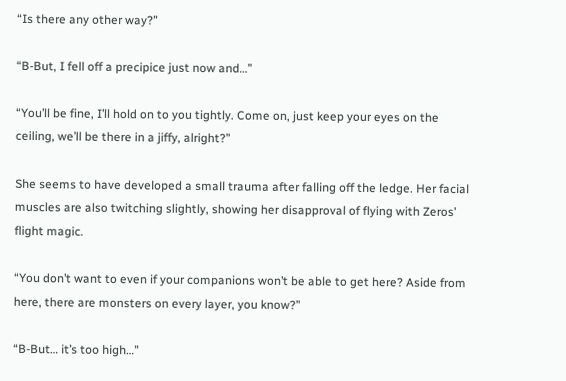“Is there any other way?”

“B-But, I fell off a precipice just now and…”

“You’ll be fine, I’ll hold on to you tightly. Come on, just keep your eyes on the ceiling, we’ll be there in a jiffy, alright?”

She seems to have developed a small trauma after falling off the ledge. Her facial muscles are also twitching slightly, showing her disapproval of flying with Zeros’ flight magic.

“You don’t want to even if your companions won’t be able to get here? Aside from here, there are monsters on every layer, you know?”

“B-But… it’s too high…”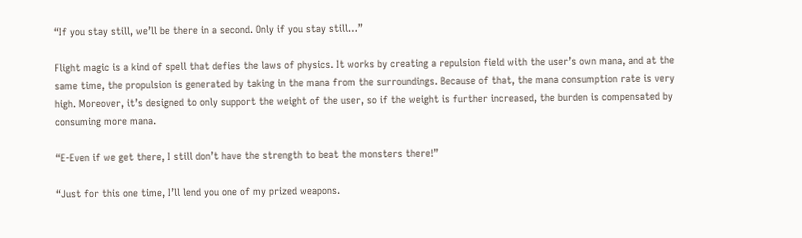“If you stay still, we’ll be there in a second. Only if you stay still…”

Flight magic is a kind of spell that defies the laws of physics. It works by creating a repulsion field with the user’s own mana, and at the same time, the propulsion is generated by taking in the mana from the surroundings. Because of that, the mana consumption rate is very high. Moreover, it’s designed to only support the weight of the user, so if the weight is further increased, the burden is compensated by consuming more mana.

“E-Even if we get there, I still don’t have the strength to beat the monsters there!”

“Just for this one time, I’ll lend you one of my prized weapons.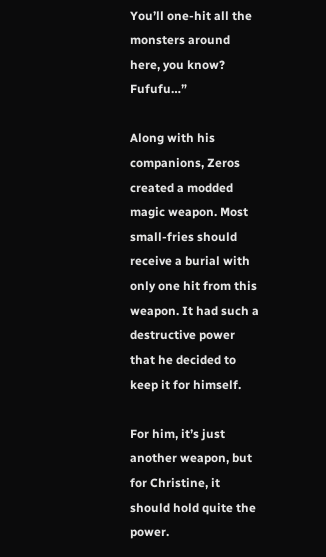You’ll one-hit all the monsters around here, you know? Fufufu…”

Along with his companions, Zeros created a modded magic weapon. Most small-fries should receive a burial with only one hit from this weapon. It had such a destructive power that he decided to keep it for himself.

For him, it’s just another weapon, but for Christine, it should hold quite the power.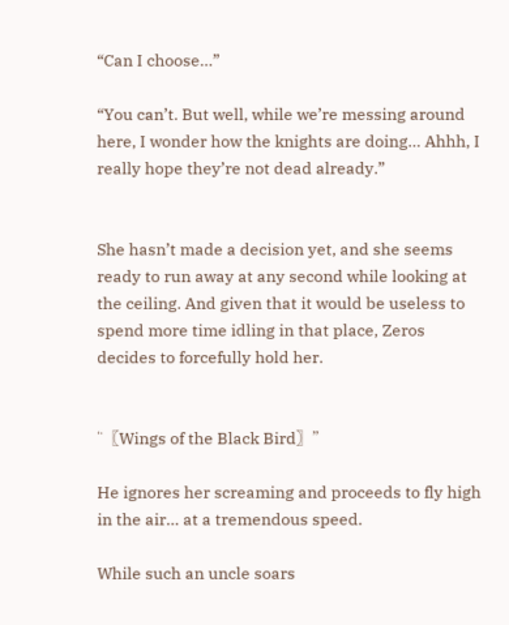“Can I choose…”

“You can’t. But well, while we’re messing around here, I wonder how the knights are doing… Ahhh, I really hope they’re not dead already.”


She hasn’t made a decision yet, and she seems ready to run away at any second while looking at the ceiling. And given that it would be useless to spend more time idling in that place, Zeros decides to forcefully hold her.


“〖Wings of the Black Bird〗”

He ignores her screaming and proceeds to fly high in the air… at a tremendous speed.

While such an uncle soars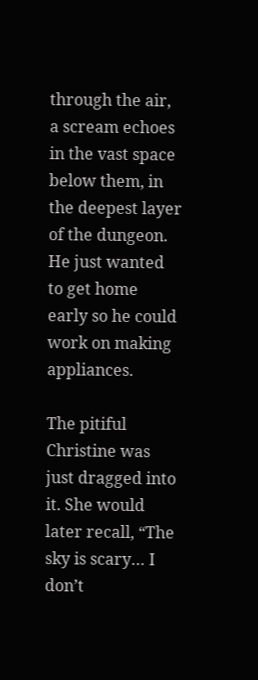through the air, a scream echoes in the vast space below them, in the deepest layer of the dungeon. He just wanted to get home early so he could work on making appliances.

The pitiful Christine was just dragged into it. She would later recall, “The sky is scary… I don’t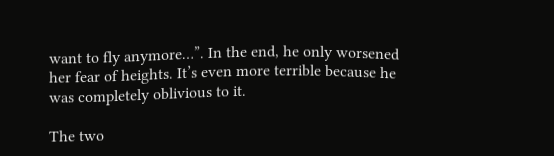want to fly anymore…”. In the end, he only worsened her fear of heights. It’s even more terrible because he was completely oblivious to it.

The two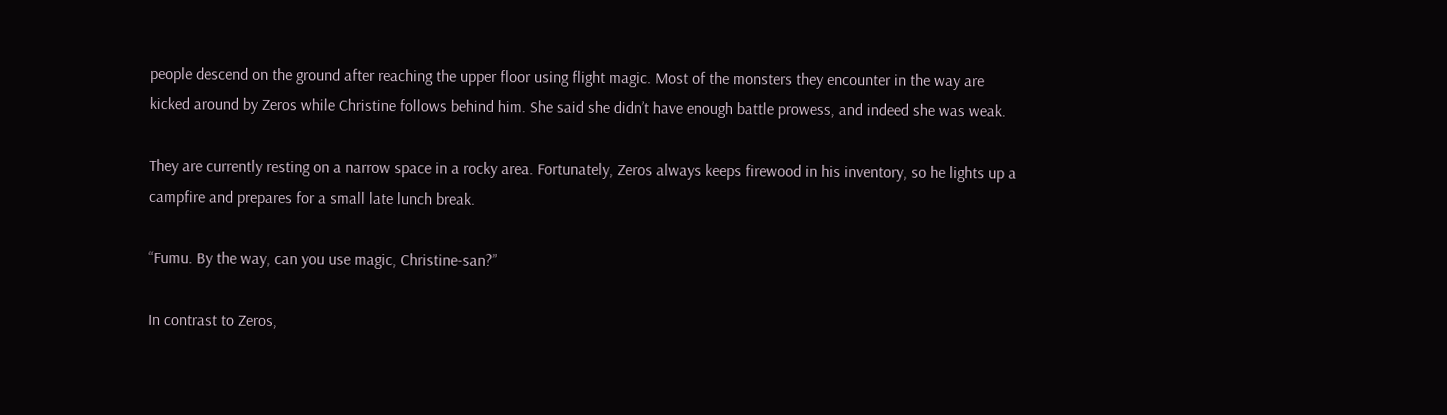people descend on the ground after reaching the upper floor using flight magic. Most of the monsters they encounter in the way are kicked around by Zeros while Christine follows behind him. She said she didn’t have enough battle prowess, and indeed she was weak.

They are currently resting on a narrow space in a rocky area. Fortunately, Zeros always keeps firewood in his inventory, so he lights up a campfire and prepares for a small late lunch break.

“Fumu. By the way, can you use magic, Christine-san?”

In contrast to Zeros,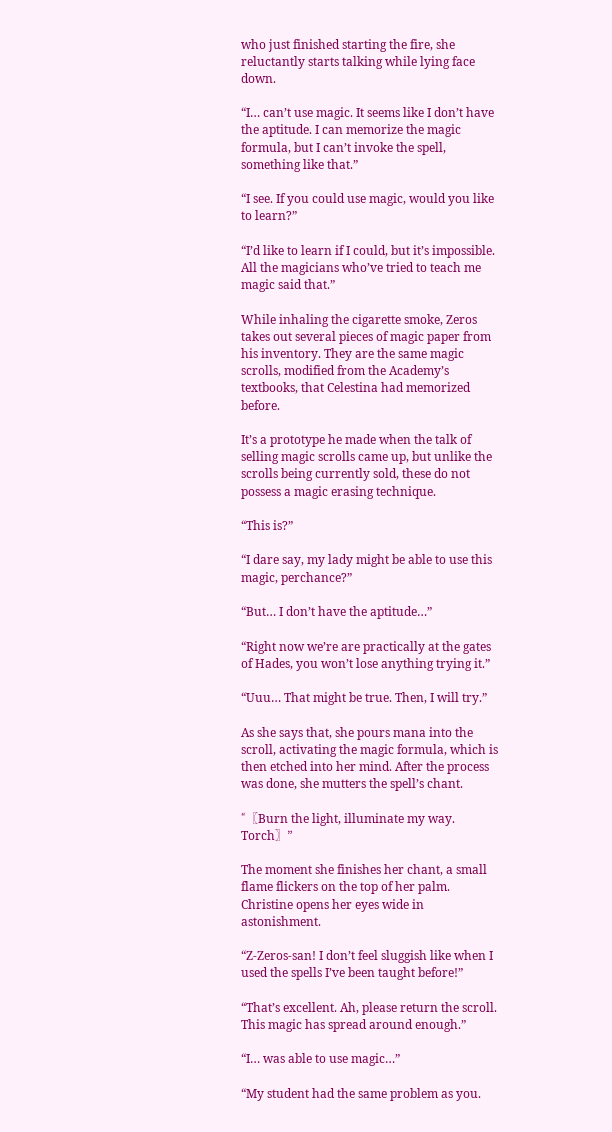who just finished starting the fire, she reluctantly starts talking while lying face down.

“I… can’t use magic. It seems like I don’t have the aptitude. I can memorize the magic formula, but I can’t invoke the spell, something like that.”

“I see. If you could use magic, would you like to learn?”

“I’d like to learn if I could, but it’s impossible. All the magicians who’ve tried to teach me magic said that.”

While inhaling the cigarette smoke, Zeros takes out several pieces of magic paper from his inventory. They are the same magic scrolls, modified from the Academy’s textbooks, that Celestina had memorized before.

It’s a prototype he made when the talk of selling magic scrolls came up, but unlike the scrolls being currently sold, these do not possess a magic erasing technique.

“This is?”

“I dare say, my lady might be able to use this magic, perchance?”

“But… I don’t have the aptitude…”

“Right now we’re are practically at the gates of Hades, you won’t lose anything trying it.”

“Uuu… That might be true. Then, I will try.”

As she says that, she pours mana into the scroll, activating the magic formula, which is then etched into her mind. After the process was done, she mutters the spell’s chant.

“〖Burn the light, illuminate my way. Torch〗”

The moment she finishes her chant, a small flame flickers on the top of her palm. Christine opens her eyes wide in astonishment.

“Z-Zeros-san! I don’t feel sluggish like when I used the spells I’ve been taught before!”

“That’s excellent. Ah, please return the scroll. This magic has spread around enough.”

“I… was able to use magic…”

“My student had the same problem as you.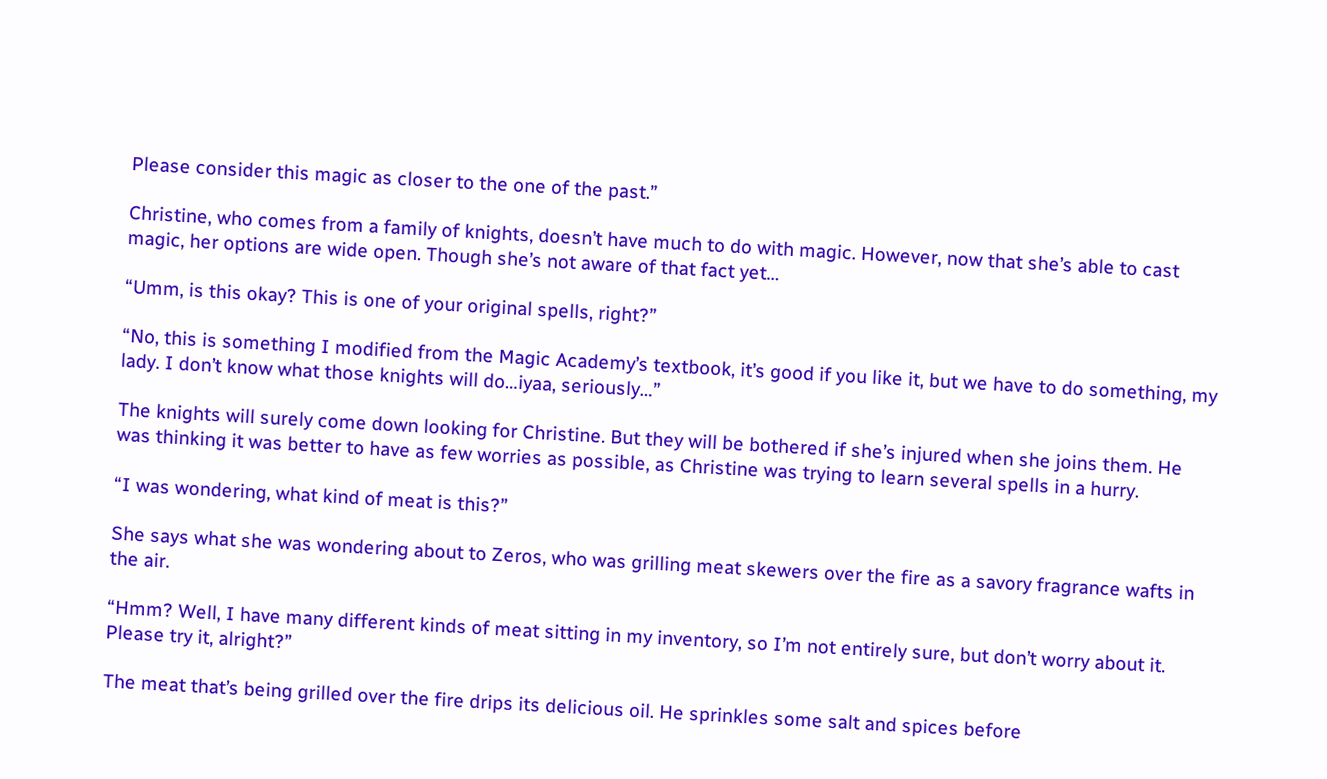Please consider this magic as closer to the one of the past.”

Christine, who comes from a family of knights, doesn’t have much to do with magic. However, now that she’s able to cast magic, her options are wide open. Though she’s not aware of that fact yet…

“Umm, is this okay? This is one of your original spells, right?”

“No, this is something I modified from the Magic Academy’s textbook, it’s good if you like it, but we have to do something, my lady. I don’t know what those knights will do…iyaa, seriously…”

The knights will surely come down looking for Christine. But they will be bothered if she’s injured when she joins them. He was thinking it was better to have as few worries as possible, as Christine was trying to learn several spells in a hurry.

“I was wondering, what kind of meat is this?”

She says what she was wondering about to Zeros, who was grilling meat skewers over the fire as a savory fragrance wafts in the air.

“Hmm? Well, I have many different kinds of meat sitting in my inventory, so I’m not entirely sure, but don’t worry about it. Please try it, alright?”

The meat that’s being grilled over the fire drips its delicious oil. He sprinkles some salt and spices before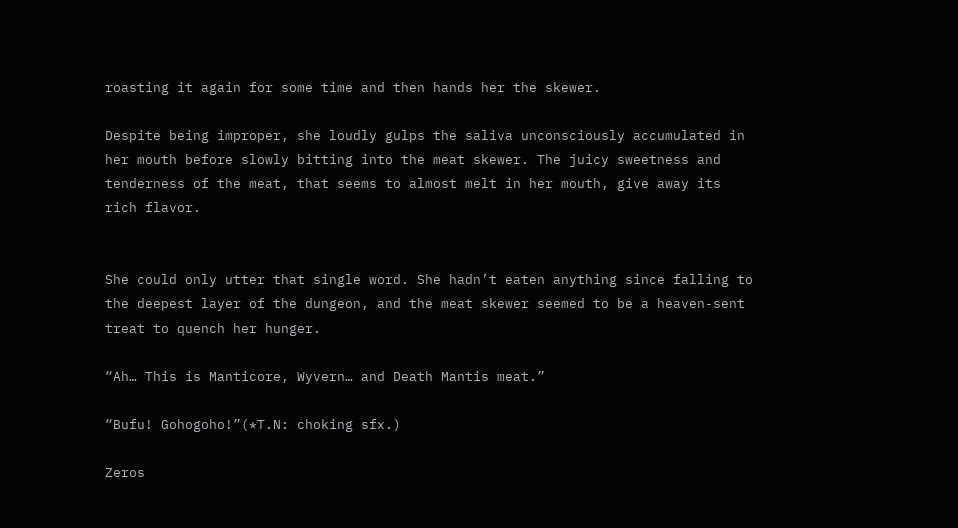roasting it again for some time and then hands her the skewer.

Despite being improper, she loudly gulps the saliva unconsciously accumulated in her mouth before slowly bitting into the meat skewer. The juicy sweetness and tenderness of the meat, that seems to almost melt in her mouth, give away its rich flavor.


She could only utter that single word. She hadn’t eaten anything since falling to the deepest layer of the dungeon, and the meat skewer seemed to be a heaven-sent treat to quench her hunger.

“Ah… This is Manticore, Wyvern… and Death Mantis meat.”

“Bufu! Gohogoho!”(*T.N: choking sfx.)

Zeros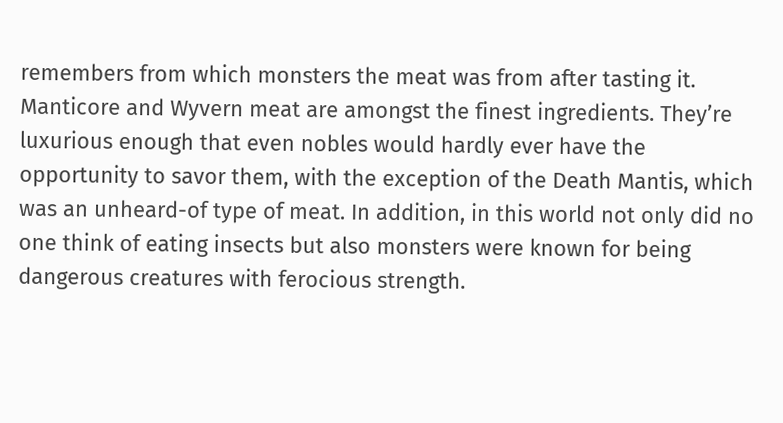remembers from which monsters the meat was from after tasting it. Manticore and Wyvern meat are amongst the finest ingredients. They’re luxurious enough that even nobles would hardly ever have the opportunity to savor them, with the exception of the Death Mantis, which was an unheard-of type of meat. In addition, in this world not only did no one think of eating insects but also monsters were known for being dangerous creatures with ferocious strength.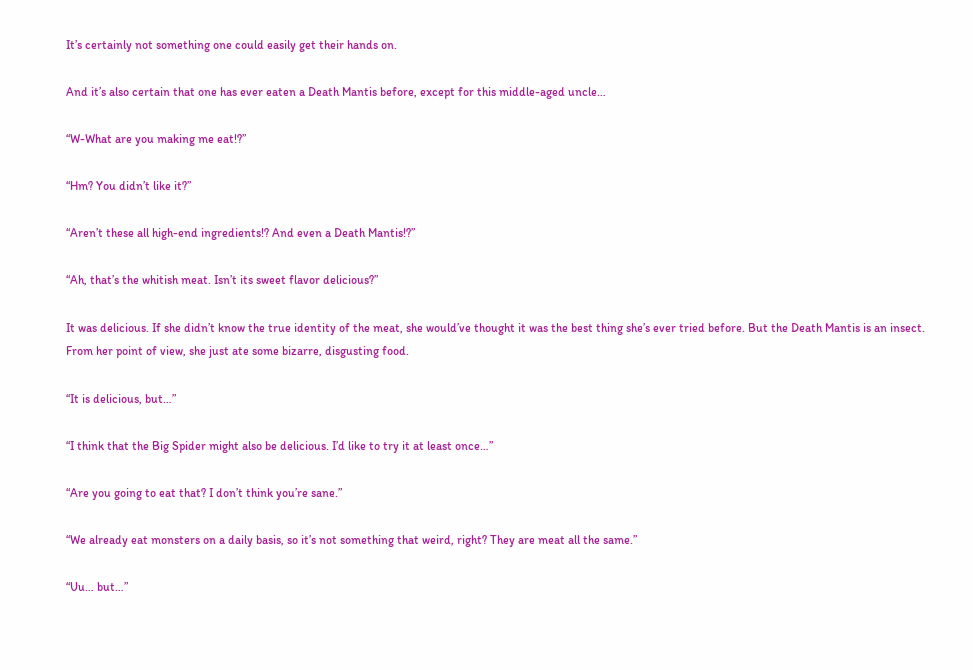It’s certainly not something one could easily get their hands on.

And it’s also certain that one has ever eaten a Death Mantis before, except for this middle-aged uncle…

“W-What are you making me eat!?”

“Hm? You didn’t like it?”

“Aren’t these all high-end ingredients!? And even a Death Mantis!?”

“Ah, that’s the whitish meat. Isn’t its sweet flavor delicious?”

It was delicious. If she didn’t know the true identity of the meat, she would’ve thought it was the best thing she’s ever tried before. But the Death Mantis is an insect. From her point of view, she just ate some bizarre, disgusting food.

“It is delicious, but…”

“I think that the Big Spider might also be delicious. I’d like to try it at least once…”

“Are you going to eat that? I don’t think you’re sane.”

“We already eat monsters on a daily basis, so it’s not something that weird, right? They are meat all the same.”

“Uu… but…”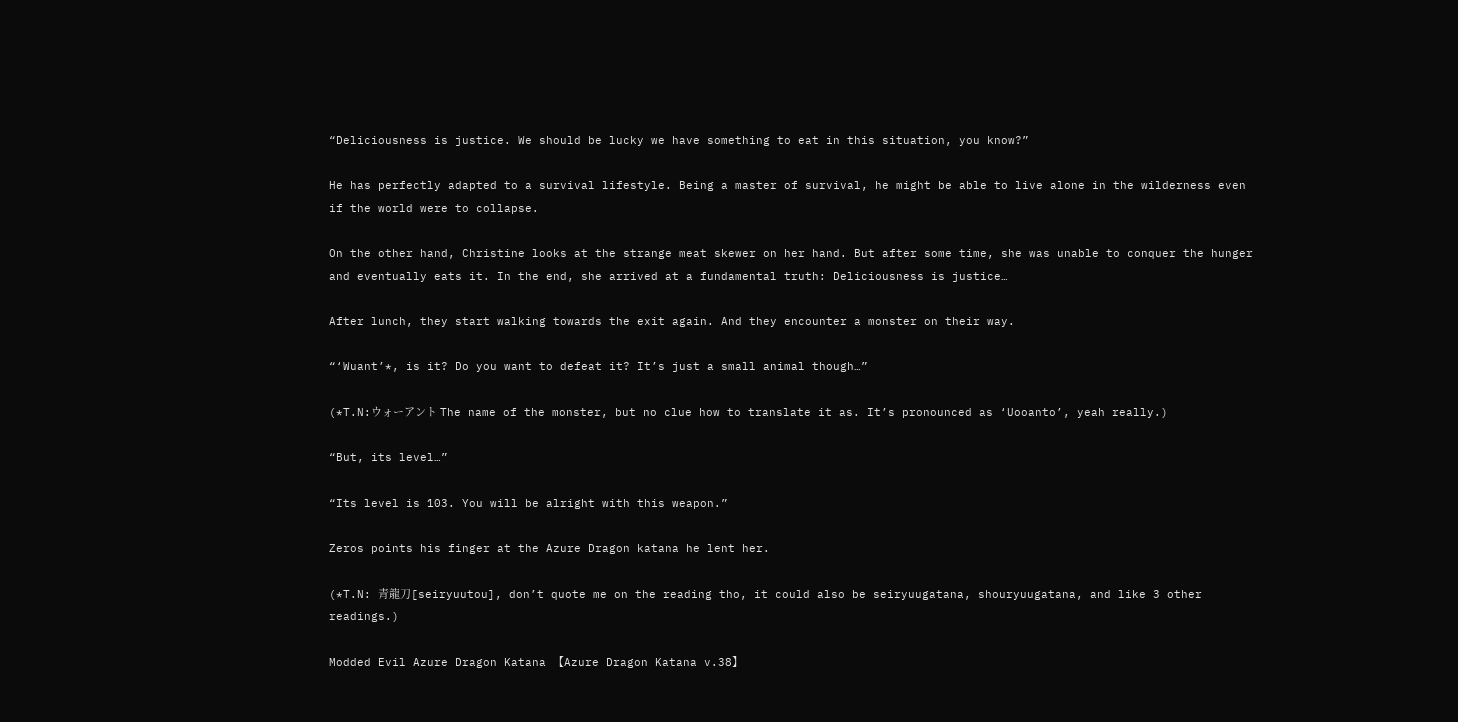“Deliciousness is justice. We should be lucky we have something to eat in this situation, you know?”

He has perfectly adapted to a survival lifestyle. Being a master of survival, he might be able to live alone in the wilderness even if the world were to collapse.

On the other hand, Christine looks at the strange meat skewer on her hand. But after some time, she was unable to conquer the hunger and eventually eats it. In the end, she arrived at a fundamental truth: Deliciousness is justice…

After lunch, they start walking towards the exit again. And they encounter a monster on their way.

“‘Wuant’*, is it? Do you want to defeat it? It’s just a small animal though…”

(*T.N:ウォーアント The name of the monster, but no clue how to translate it as. It’s pronounced as ‘Uooanto’, yeah really.)

“But, its level…”

“Its level is 103. You will be alright with this weapon.”

Zeros points his finger at the Azure Dragon katana he lent her.

(*T.N: 青龍刀[seiryuutou], don’t quote me on the reading tho, it could also be seiryuugatana, shouryuugatana, and like 3 other readings.)

Modded Evil Azure Dragon Katana 【Azure Dragon Katana v.38】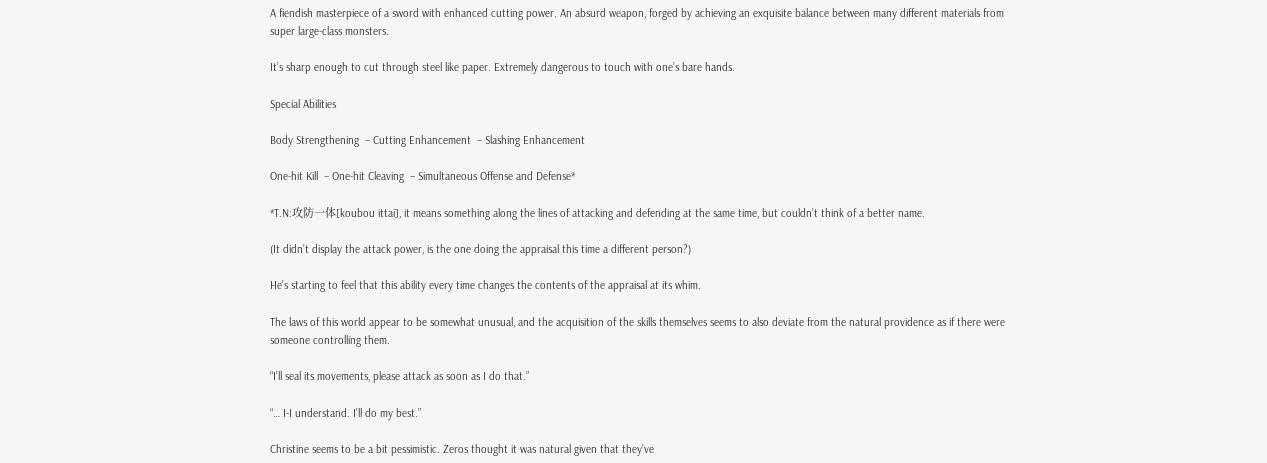A fiendish masterpiece of a sword with enhanced cutting power. An absurd weapon, forged by achieving an exquisite balance between many different materials from super large-class monsters.

It’s sharp enough to cut through steel like paper. Extremely dangerous to touch with one’s bare hands.

Special Abilities

Body Strengthening  – Cutting Enhancement  – Slashing Enhancement

One-hit Kill  – One-hit Cleaving  – Simultaneous Offense and Defense*

*T.N:攻防一体[koubou ittai], it means something along the lines of attacking and defending at the same time, but couldn’t think of a better name.

(It didn’t display the attack power, is the one doing the appraisal this time a different person?)

He’s starting to feel that this ability every time changes the contents of the appraisal at its whim.

The laws of this world appear to be somewhat unusual, and the acquisition of the skills themselves seems to also deviate from the natural providence as if there were someone controlling them.

“I’ll seal its movements, please attack as soon as I do that.”

“… I-I understand. I’ll do my best.”

Christine seems to be a bit pessimistic. Zeros thought it was natural given that they’ve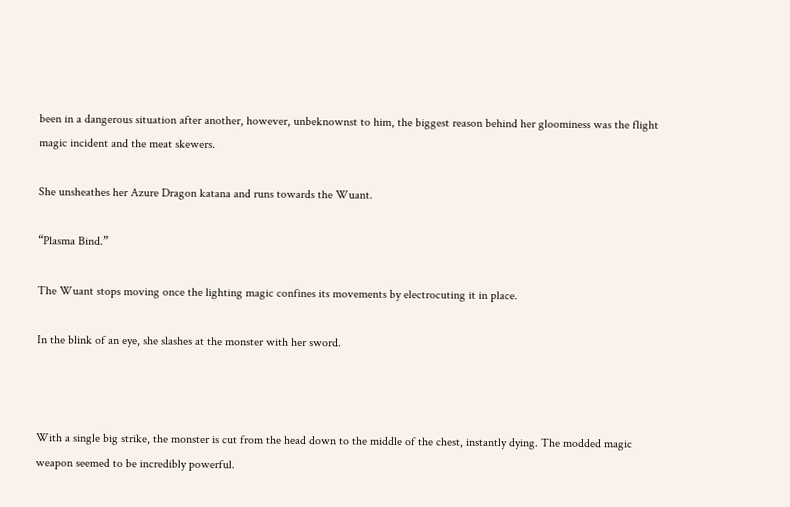been in a dangerous situation after another, however, unbeknownst to him, the biggest reason behind her gloominess was the flight magic incident and the meat skewers.

She unsheathes her Azure Dragon katana and runs towards the Wuant.

“Plasma Bind.”

The Wuant stops moving once the lighting magic confines its movements by electrocuting it in place.

In the blink of an eye, she slashes at the monster with her sword.



With a single big strike, the monster is cut from the head down to the middle of the chest, instantly dying. The modded magic weapon seemed to be incredibly powerful.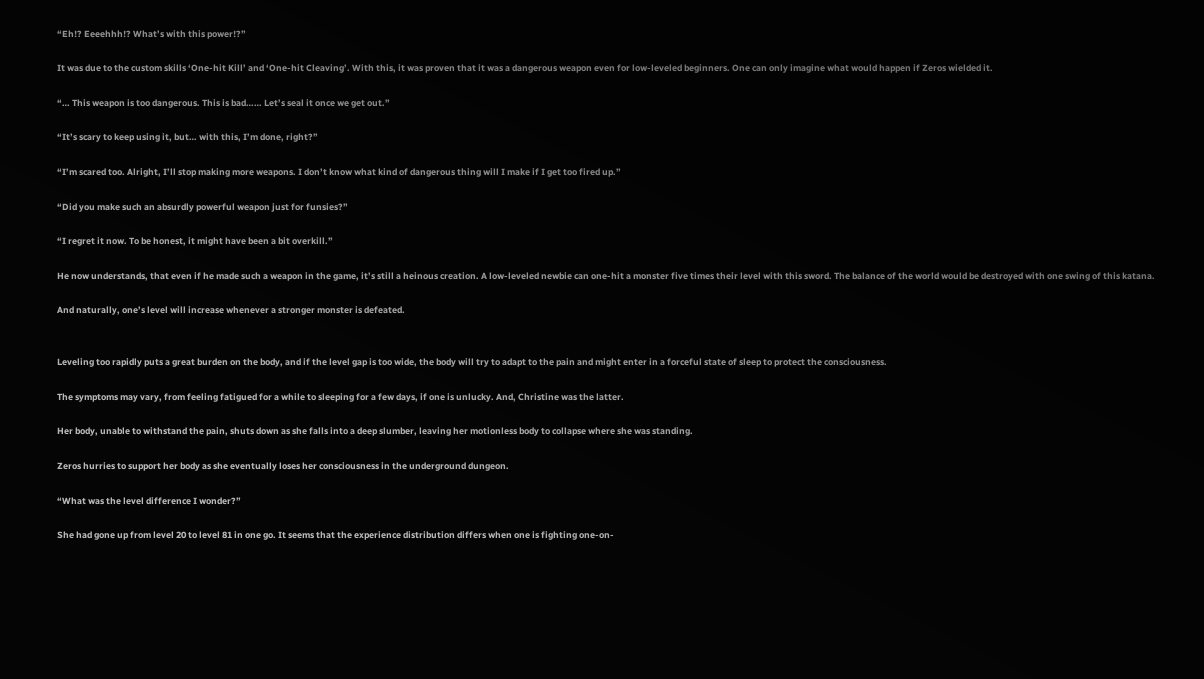“Eh!? Eeeehhh!? What’s with this power!?”

It was due to the custom skills ‘One-hit Kill’ and ‘One-hit Cleaving’. With this, it was proven that it was a dangerous weapon even for low-leveled beginners. One can only imagine what would happen if Zeros wielded it.

“… This weapon is too dangerous. This is bad…… Let’s seal it once we get out.”

“It’s scary to keep using it, but… with this, I’m done, right?”

“I’m scared too. Alright, I’ll stop making more weapons. I don’t know what kind of dangerous thing will I make if I get too fired up.”

“Did you make such an absurdly powerful weapon just for funsies?”

“I regret it now. To be honest, it might have been a bit overkill.”

He now understands, that even if he made such a weapon in the game, it’s still a heinous creation. A low-leveled newbie can one-hit a monster five times their level with this sword. The balance of the world would be destroyed with one swing of this katana.

And naturally, one’s level will increase whenever a stronger monster is defeated.


Leveling too rapidly puts a great burden on the body, and if the level gap is too wide, the body will try to adapt to the pain and might enter in a forceful state of sleep to protect the consciousness.

The symptoms may vary, from feeling fatigued for a while to sleeping for a few days, if one is unlucky. And, Christine was the latter.

Her body, unable to withstand the pain, shuts down as she falls into a deep slumber, leaving her motionless body to collapse where she was standing.

Zeros hurries to support her body as she eventually loses her consciousness in the underground dungeon.

“What was the level difference I wonder?”

She had gone up from level 20 to level 81 in one go. It seems that the experience distribution differs when one is fighting one-on-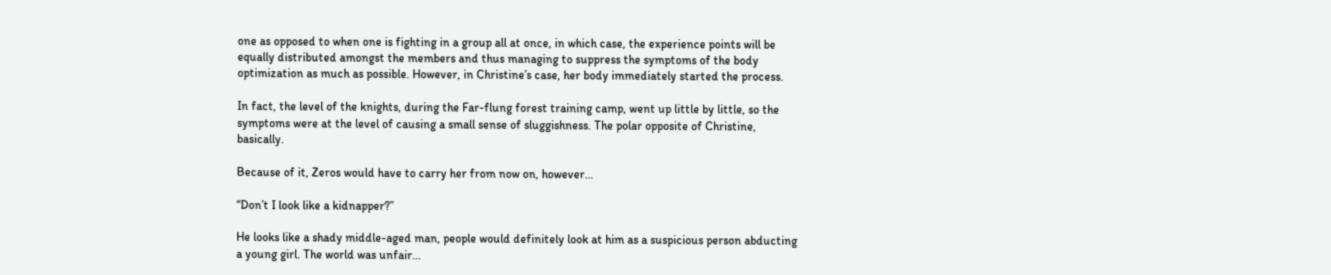one as opposed to when one is fighting in a group all at once, in which case, the experience points will be equally distributed amongst the members and thus managing to suppress the symptoms of the body optimization as much as possible. However, in Christine’s case, her body immediately started the process.

In fact, the level of the knights, during the Far-flung forest training camp, went up little by little, so the symptoms were at the level of causing a small sense of sluggishness. The polar opposite of Christine, basically.

Because of it, Zeros would have to carry her from now on, however…

“Don’t I look like a kidnapper?”

He looks like a shady middle-aged man, people would definitely look at him as a suspicious person abducting a young girl. The world was unfair…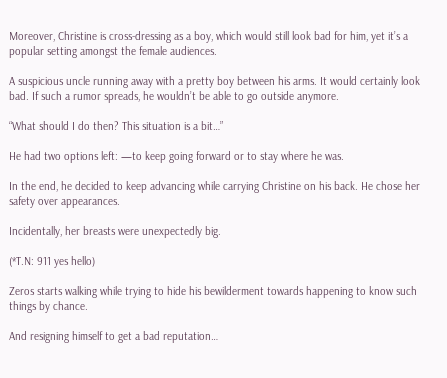Moreover, Christine is cross-dressing as a boy, which would still look bad for him, yet it’s a popular setting amongst the female audiences.

A suspicious uncle running away with a pretty boy between his arms. It would certainly look bad. If such a rumor spreads, he wouldn’t be able to go outside anymore.

“What should I do then? This situation is a bit…”

He had two options left: —to keep going forward or to stay where he was.

In the end, he decided to keep advancing while carrying Christine on his back. He chose her safety over appearances.

Incidentally, her breasts were unexpectedly big.

(*T.N: 911 yes hello)

Zeros starts walking while trying to hide his bewilderment towards happening to know such things by chance.

And resigning himself to get a bad reputation…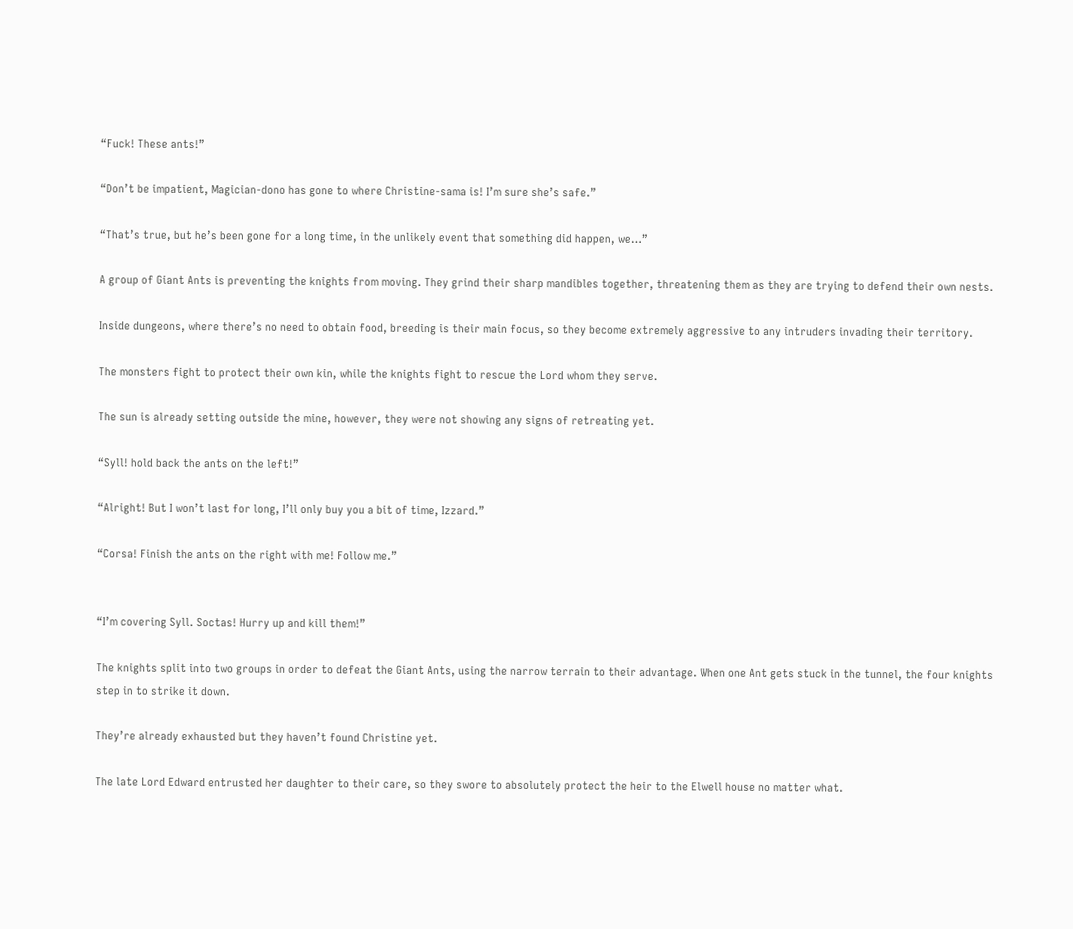“Fuck! These ants!”

“Don’t be impatient, Magician-dono has gone to where Christine-sama is! I’m sure she’s safe.”

“That’s true, but he’s been gone for a long time, in the unlikely event that something did happen, we…”

A group of Giant Ants is preventing the knights from moving. They grind their sharp mandibles together, threatening them as they are trying to defend their own nests.

Inside dungeons, where there’s no need to obtain food, breeding is their main focus, so they become extremely aggressive to any intruders invading their territory.

The monsters fight to protect their own kin, while the knights fight to rescue the Lord whom they serve.

The sun is already setting outside the mine, however, they were not showing any signs of retreating yet.

“Syll! hold back the ants on the left!”

“Alright! But I won’t last for long, I’ll only buy you a bit of time, Izzard.”

“Corsa! Finish the ants on the right with me! Follow me.”


“I’m covering Syll. Soctas! Hurry up and kill them!”

The knights split into two groups in order to defeat the Giant Ants, using the narrow terrain to their advantage. When one Ant gets stuck in the tunnel, the four knights step in to strike it down.

They’re already exhausted but they haven’t found Christine yet.

The late Lord Edward entrusted her daughter to their care, so they swore to absolutely protect the heir to the Elwell house no matter what.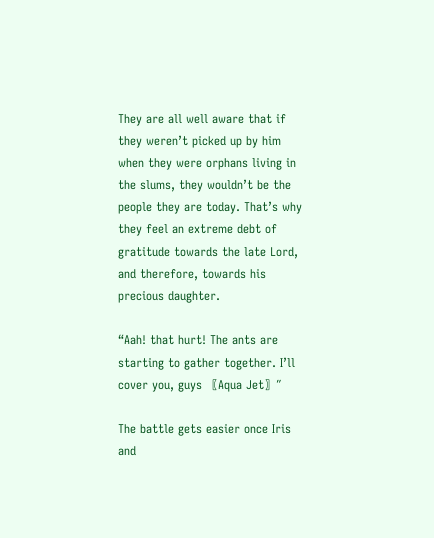They are all well aware that if they weren’t picked up by him when they were orphans living in the slums, they wouldn’t be the people they are today. That’s why they feel an extreme debt of gratitude towards the late Lord, and therefore, towards his precious daughter.

“Aah! that hurt! The ants are starting to gather together. I’ll cover you, guys 〖Aqua Jet〗”

The battle gets easier once Iris and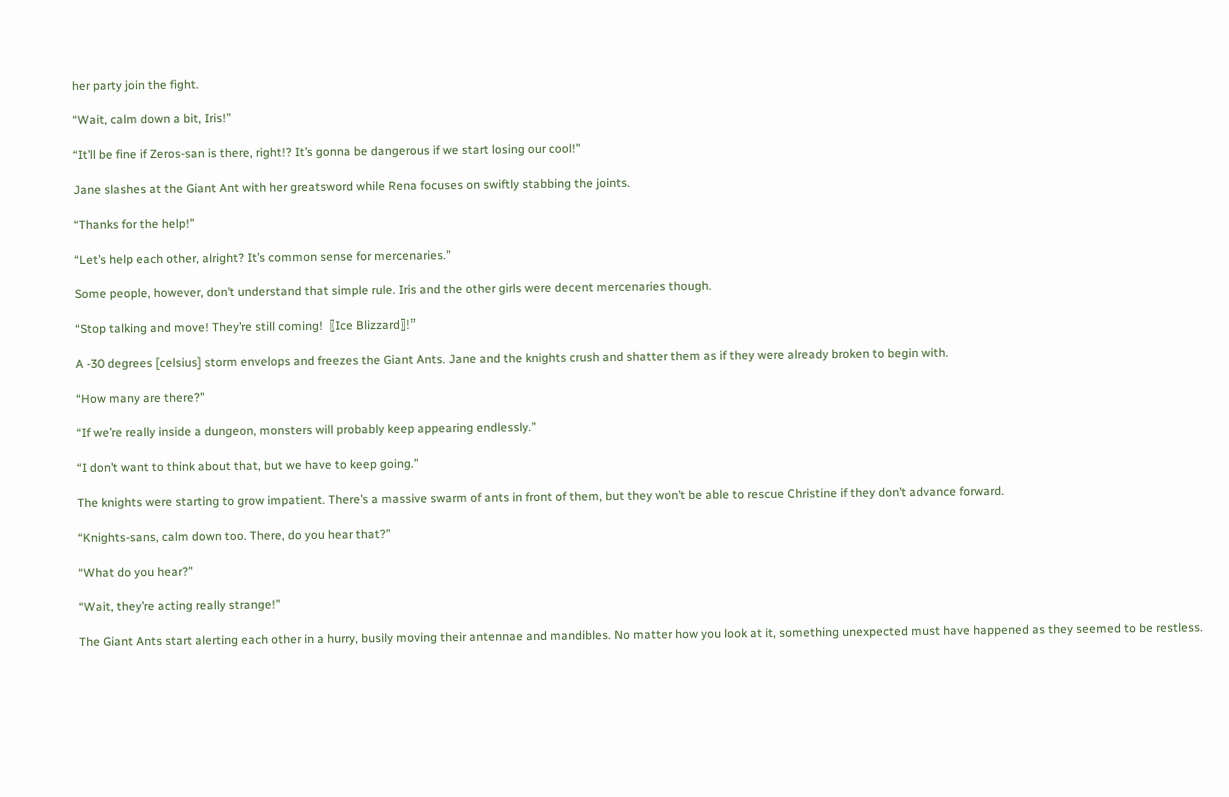her party join the fight.

“Wait, calm down a bit, Iris!”

“It’ll be fine if Zeros-san is there, right!? It’s gonna be dangerous if we start losing our cool!”

Jane slashes at the Giant Ant with her greatsword while Rena focuses on swiftly stabbing the joints.

“Thanks for the help!”

“Let’s help each other, alright? It’s common sense for mercenaries.”

Some people, however, don’t understand that simple rule. Iris and the other girls were decent mercenaries though.

“Stop talking and move! They’re still coming!  〖Ice Blizzard〗!”

A -30 degrees [celsius] storm envelops and freezes the Giant Ants. Jane and the knights crush and shatter them as if they were already broken to begin with.

“How many are there?”

“If we’re really inside a dungeon, monsters will probably keep appearing endlessly.”

“I don’t want to think about that, but we have to keep going.”

The knights were starting to grow impatient. There’s a massive swarm of ants in front of them, but they won’t be able to rescue Christine if they don’t advance forward.

“Knights-sans, calm down too. There, do you hear that?”

“What do you hear?”

“Wait, they’re acting really strange!”

The Giant Ants start alerting each other in a hurry, busily moving their antennae and mandibles. No matter how you look at it, something unexpected must have happened as they seemed to be restless.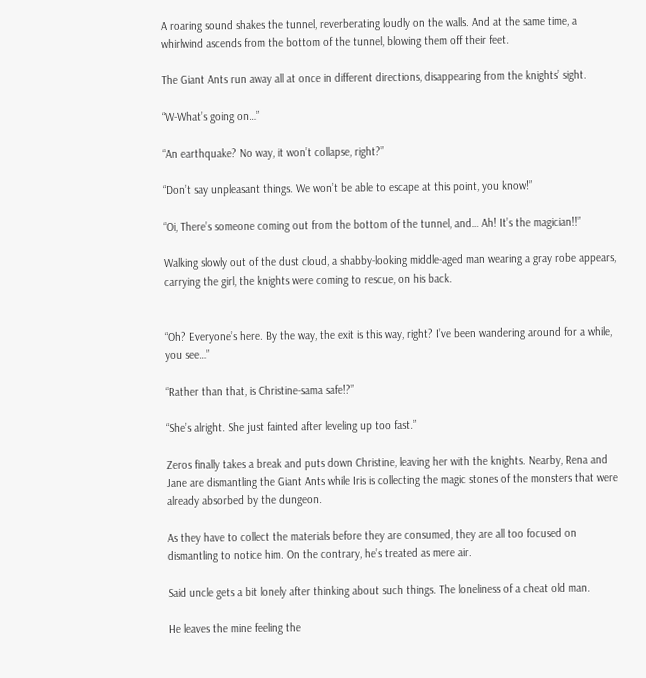A roaring sound shakes the tunnel, reverberating loudly on the walls. And at the same time, a whirlwind ascends from the bottom of the tunnel, blowing them off their feet.

The Giant Ants run away all at once in different directions, disappearing from the knights’ sight.

“W-What’s going on…”

“An earthquake? No way, it won’t collapse, right?”

“Don’t say unpleasant things. We won’t be able to escape at this point, you know!”

“Oi, There’s someone coming out from the bottom of the tunnel, and… Ah! It’s the magician!!”

Walking slowly out of the dust cloud, a shabby-looking middle-aged man wearing a gray robe appears, carrying the girl, the knights were coming to rescue, on his back.


“Oh? Everyone’s here. By the way, the exit is this way, right? I’ve been wandering around for a while, you see…”

“Rather than that, is Christine-sama safe!?”

“She’s alright. She just fainted after leveling up too fast.”

Zeros finally takes a break and puts down Christine, leaving her with the knights. Nearby, Rena and Jane are dismantling the Giant Ants while Iris is collecting the magic stones of the monsters that were already absorbed by the dungeon.

As they have to collect the materials before they are consumed, they are all too focused on dismantling to notice him. On the contrary, he’s treated as mere air.

Said uncle gets a bit lonely after thinking about such things. The loneliness of a cheat old man.

He leaves the mine feeling the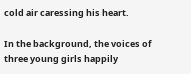cold air caressing his heart.

In the background, the voices of three young girls happily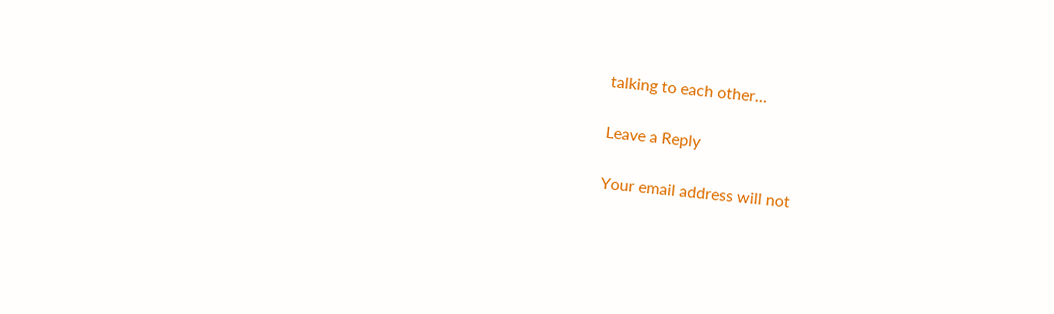talking to each other…

Leave a Reply

Your email address will not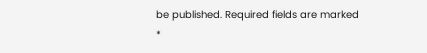be published. Required fields are marked *